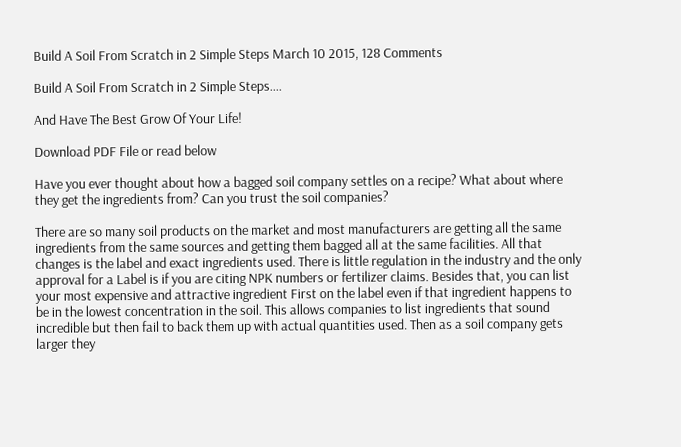Build A Soil From Scratch in 2 Simple Steps March 10 2015, 128 Comments

Build A Soil From Scratch in 2 Simple Steps....

And Have The Best Grow Of Your Life!

Download PDF File or read below

Have you ever thought about how a bagged soil company settles on a recipe? What about where they get the ingredients from? Can you trust the soil companies?

There are so many soil products on the market and most manufacturers are getting all the same ingredients from the same sources and getting them bagged all at the same facilities. All that changes is the label and exact ingredients used. There is little regulation in the industry and the only approval for a Label is if you are citing NPK numbers or fertilizer claims. Besides that, you can list your most expensive and attractive ingredient First on the label even if that ingredient happens to be in the lowest concentration in the soil. This allows companies to list ingredients that sound incredible but then fail to back them up with actual quantities used. Then as a soil company gets larger they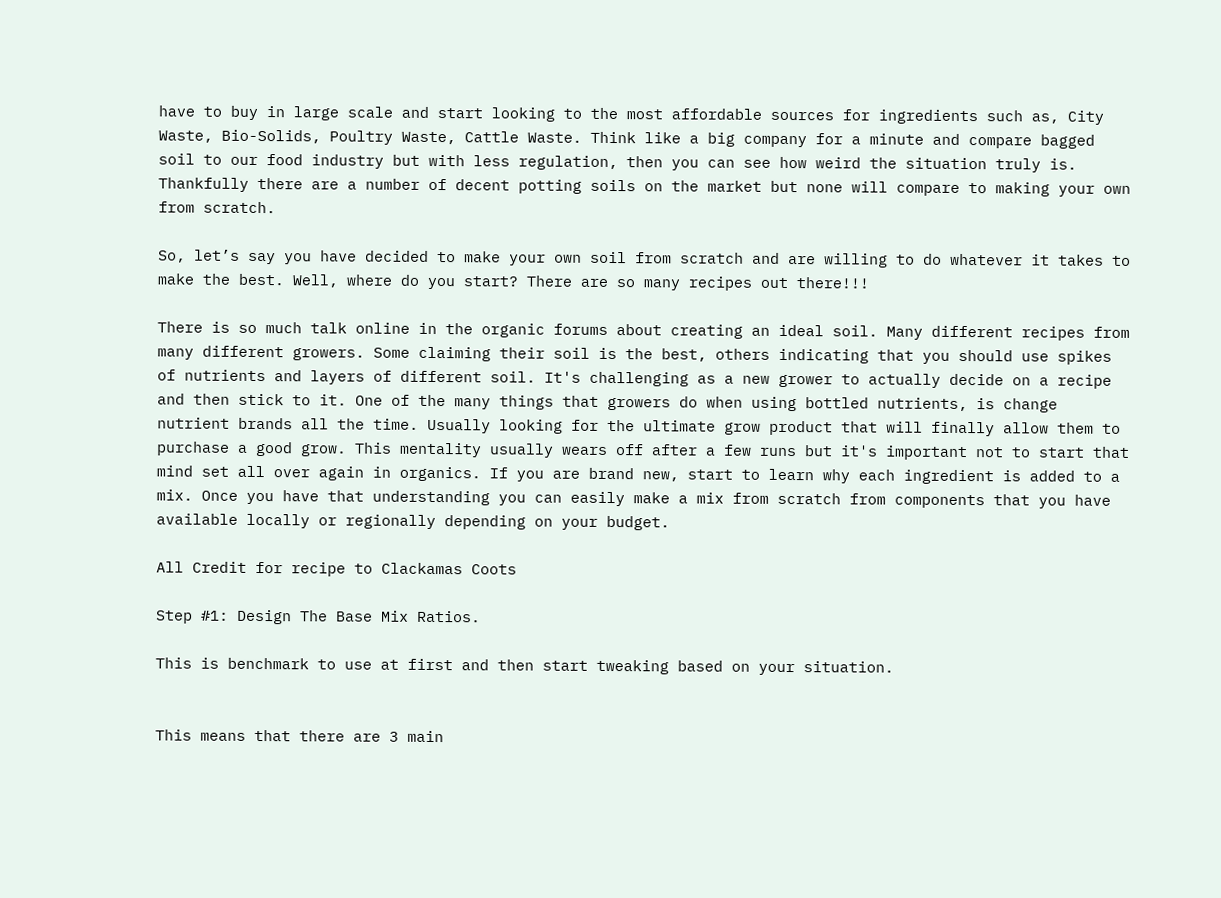have to buy in large scale and start looking to the most affordable sources for ingredients such as, City Waste, Bio-Solids, Poultry Waste, Cattle Waste. Think like a big company for a minute and compare bagged soil to our food industry but with less regulation, then you can see how weird the situation truly is. Thankfully there are a number of decent potting soils on the market but none will compare to making your own from scratch.

So, let’s say you have decided to make your own soil from scratch and are willing to do whatever it takes to make the best. Well, where do you start? There are so many recipes out there!!!

There is so much talk online in the organic forums about creating an ideal soil. Many different recipes from many different growers. Some claiming their soil is the best, others indicating that you should use spikes of nutrients and layers of different soil. It's challenging as a new grower to actually decide on a recipe and then stick to it. One of the many things that growers do when using bottled nutrients, is change nutrient brands all the time. Usually looking for the ultimate grow product that will finally allow them to purchase a good grow. This mentality usually wears off after a few runs but it's important not to start that mind set all over again in organics. If you are brand new, start to learn why each ingredient is added to a mix. Once you have that understanding you can easily make a mix from scratch from components that you have available locally or regionally depending on your budget.

All Credit for recipe to Clackamas Coots

Step #1: Design The Base Mix Ratios.

This is benchmark to use at first and then start tweaking based on your situation.


This means that there are 3 main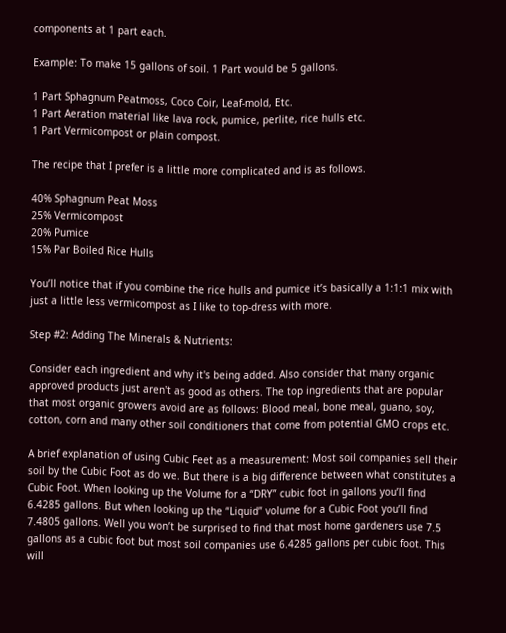components at 1 part each.

Example: To make 15 gallons of soil. 1 Part would be 5 gallons.

1 Part Sphagnum Peatmoss, Coco Coir, Leaf-mold, Etc.
1 Part Aeration material like lava rock, pumice, perlite, rice hulls etc.
1 Part Vermicompost or plain compost.

The recipe that I prefer is a little more complicated and is as follows.

40% Sphagnum Peat Moss
25% Vermicompost
20% Pumice
15% Par Boiled Rice Hulls

You’ll notice that if you combine the rice hulls and pumice it’s basically a 1:1:1 mix with just a little less vermicompost as I like to top-dress with more.

Step #2: Adding The Minerals & Nutrients:

Consider each ingredient and why it's being added. Also consider that many organic approved products just aren't as good as others. The top ingredients that are popular that most organic growers avoid are as follows: Blood meal, bone meal, guano, soy, cotton, corn and many other soil conditioners that come from potential GMO crops etc.

A brief explanation of using Cubic Feet as a measurement: Most soil companies sell their soil by the Cubic Foot as do we. But there is a big difference between what constitutes a Cubic Foot. When looking up the Volume for a “DRY” cubic foot in gallons you’ll find 6.4285 gallons. But when looking up the “Liquid” volume for a Cubic Foot you’ll find 7.4805 gallons. Well you won’t be surprised to find that most home gardeners use 7.5 gallons as a cubic foot but most soil companies use 6.4285 gallons per cubic foot. This will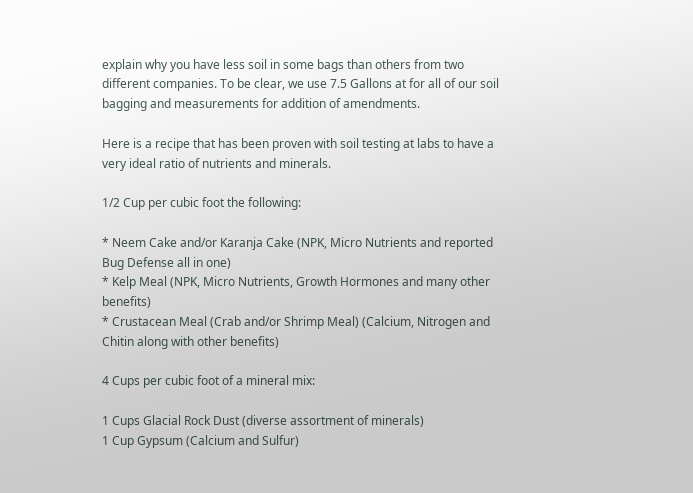explain why you have less soil in some bags than others from two different companies. To be clear, we use 7.5 Gallons at for all of our soil bagging and measurements for addition of amendments.

Here is a recipe that has been proven with soil testing at labs to have a very ideal ratio of nutrients and minerals.

1/2 Cup per cubic foot the following:

* Neem Cake and/or Karanja Cake (NPK, Micro Nutrients and reported Bug Defense all in one)
* Kelp Meal (NPK, Micro Nutrients, Growth Hormones and many other benefits)
* Crustacean Meal (Crab and/or Shrimp Meal) (Calcium, Nitrogen and Chitin along with other benefits)

4 Cups per cubic foot of a mineral mix:

1 Cups Glacial Rock Dust (diverse assortment of minerals)
1 Cup Gypsum (Calcium and Sulfur)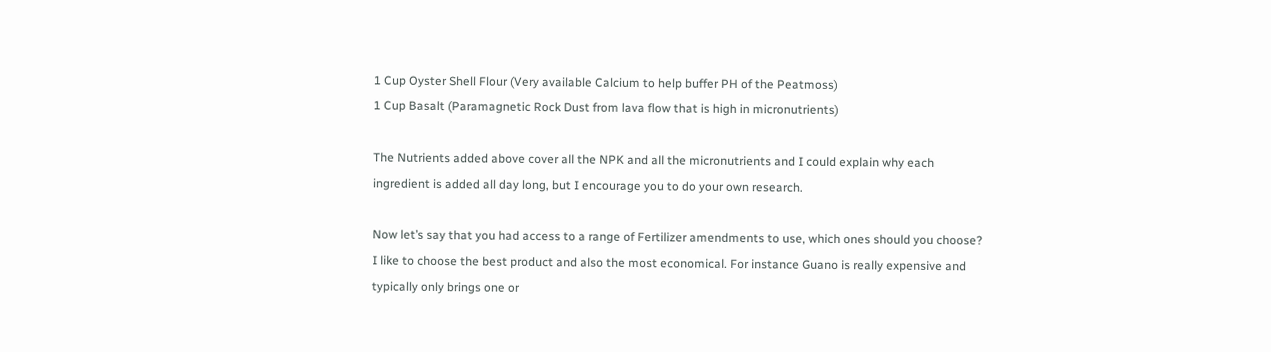1 Cup Oyster Shell Flour (Very available Calcium to help buffer PH of the Peatmoss)
1 Cup Basalt (Paramagnetic Rock Dust from lava flow that is high in micronutrients)

The Nutrients added above cover all the NPK and all the micronutrients and I could explain why each ingredient is added all day long, but I encourage you to do your own research.

Now let’s say that you had access to a range of Fertilizer amendments to use, which ones should you choose? I like to choose the best product and also the most economical. For instance Guano is really expensive and typically only brings one or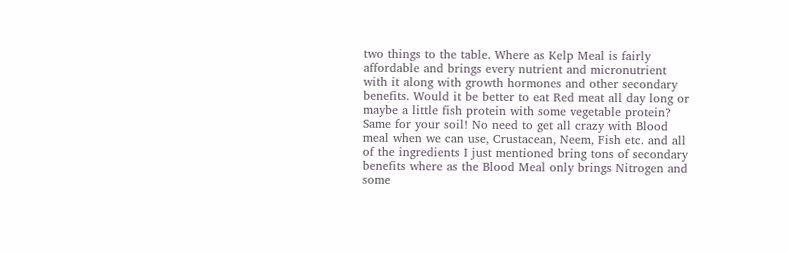two things to the table. Where as Kelp Meal is fairly affordable and brings every nutrient and micronutrient with it along with growth hormones and other secondary benefits. Would it be better to eat Red meat all day long or maybe a little fish protein with some vegetable protein? Same for your soil! No need to get all crazy with Blood meal when we can use, Crustacean, Neem, Fish etc. and all of the ingredients I just mentioned bring tons of secondary benefits where as the Blood Meal only brings Nitrogen and some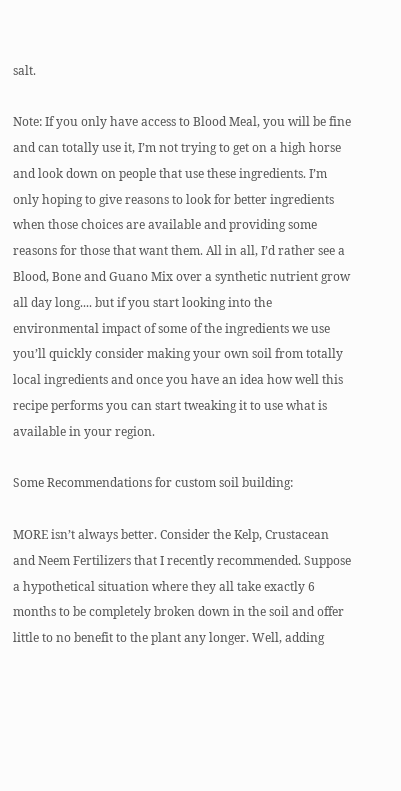salt.

Note: If you only have access to Blood Meal, you will be fine and can totally use it, I’m not trying to get on a high horse and look down on people that use these ingredients. I’m only hoping to give reasons to look for better ingredients when those choices are available and providing some reasons for those that want them. All in all, I’d rather see a Blood, Bone and Guano Mix over a synthetic nutrient grow all day long.... but if you start looking into the environmental impact of some of the ingredients we use you’ll quickly consider making your own soil from totally local ingredients and once you have an idea how well this recipe performs you can start tweaking it to use what is available in your region.

Some Recommendations for custom soil building:

MORE isn’t always better. Consider the Kelp, Crustacean and Neem Fertilizers that I recently recommended. Suppose a hypothetical situation where they all take exactly 6 months to be completely broken down in the soil and offer little to no benefit to the plant any longer. Well, adding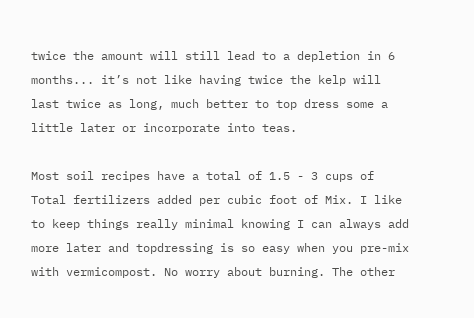twice the amount will still lead to a depletion in 6 months... it’s not like having twice the kelp will last twice as long, much better to top dress some a little later or incorporate into teas.

Most soil recipes have a total of 1.5 - 3 cups of Total fertilizers added per cubic foot of Mix. I like to keep things really minimal knowing I can always add more later and topdressing is so easy when you pre-mix with vermicompost. No worry about burning. The other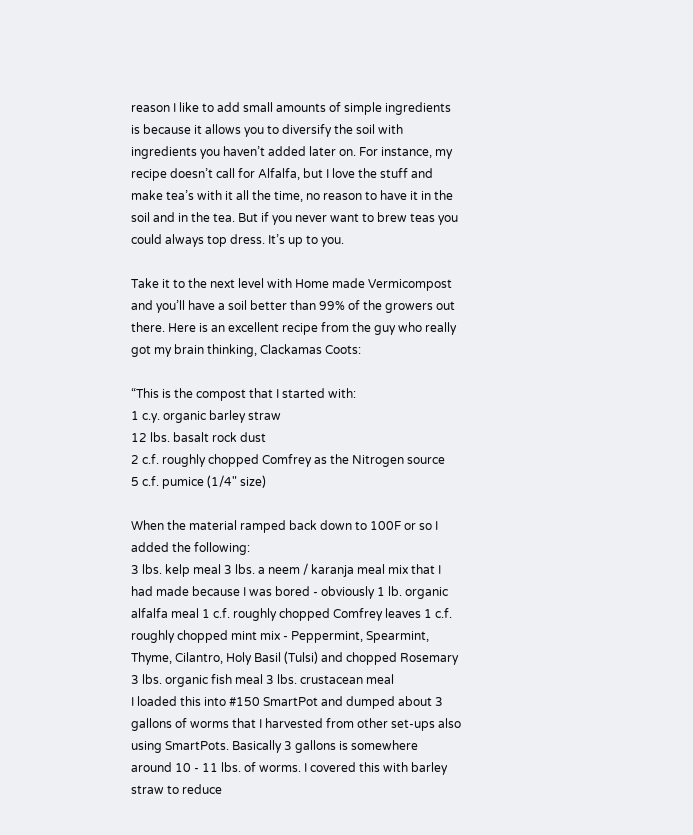reason I like to add small amounts of simple ingredients is because it allows you to diversify the soil with ingredients you haven’t added later on. For instance, my recipe doesn’t call for Alfalfa, but I love the stuff and make tea’s with it all the time, no reason to have it in the soil and in the tea. But if you never want to brew teas you could always top dress. It’s up to you.

Take it to the next level with Home made Vermicompost and you’ll have a soil better than 99% of the growers out there. Here is an excellent recipe from the guy who really got my brain thinking, Clackamas Coots:

“This is the compost that I started with:
1 c.y. organic barley straw
12 lbs. basalt rock dust
2 c.f. roughly chopped Comfrey as the Nitrogen source
5 c.f. pumice (1/4" size)

When the material ramped back down to 100F or so I added the following:
3 lbs. kelp meal 3 lbs. a neem / karanja meal mix that I had made because I was bored - obviously 1 lb. organic alfalfa meal 1 c.f. roughly chopped Comfrey leaves 1 c.f. roughly chopped mint mix - Peppermint, Spearmint, Thyme, Cilantro, Holy Basil (Tulsi) and chopped Rosemary 3 lbs. organic fish meal 3 lbs. crustacean meal
I loaded this into #150 SmartPot and dumped about 3 gallons of worms that I harvested from other set-ups also using SmartPots. Basically 3 gallons is somewhere around 10 - 11 lbs. of worms. I covered this with barley straw to reduce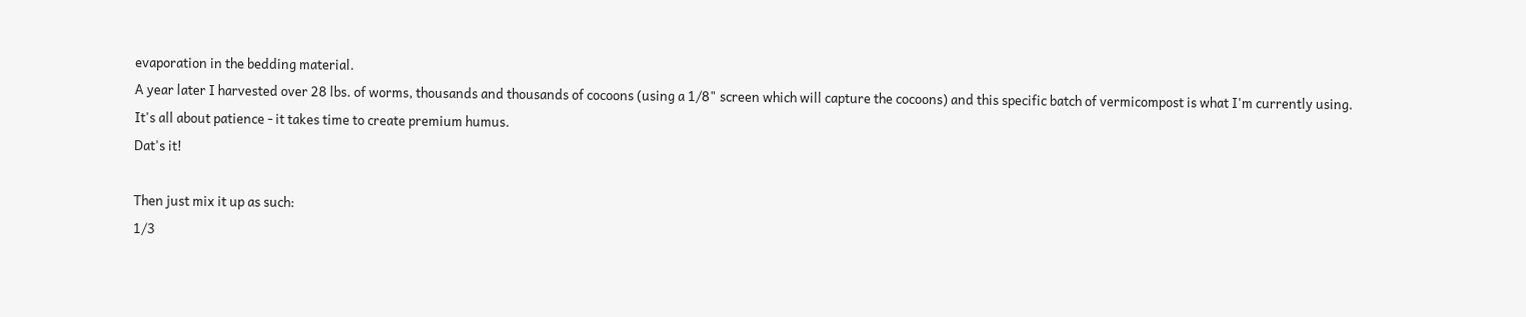evaporation in the bedding material.
A year later I harvested over 28 lbs. of worms, thousands and thousands of cocoons (using a 1/8" screen which will capture the cocoons) and this specific batch of vermicompost is what I'm currently using.
It's all about patience - it takes time to create premium humus.
Dat's it!

Then just mix it up as such:
1/3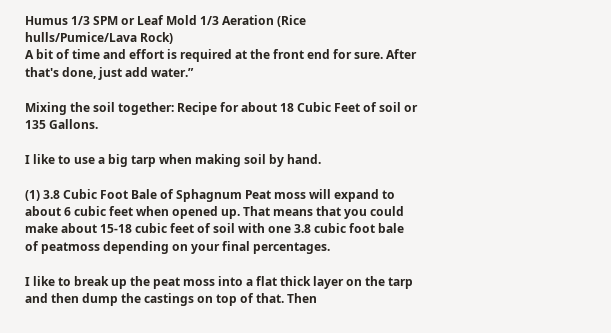Humus 1/3 SPM or Leaf Mold 1/3 Aeration (Rice hulls/Pumice/Lava Rock)
A bit of time and effort is required at the front end for sure. After that's done, just add water.”

Mixing the soil together: Recipe for about 18 Cubic Feet of soil or 135 Gallons.

I like to use a big tarp when making soil by hand.

(1) 3.8 Cubic Foot Bale of Sphagnum Peat moss will expand to about 6 cubic feet when opened up. That means that you could make about 15-18 cubic feet of soil with one 3.8 cubic foot bale of peatmoss depending on your final percentages.

I like to break up the peat moss into a flat thick layer on the tarp and then dump the castings on top of that. Then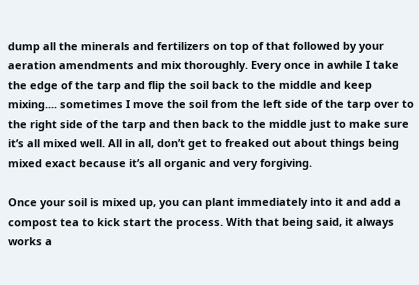dump all the minerals and fertilizers on top of that followed by your aeration amendments and mix thoroughly. Every once in awhile I take the edge of the tarp and flip the soil back to the middle and keep mixing.... sometimes I move the soil from the left side of the tarp over to the right side of the tarp and then back to the middle just to make sure it’s all mixed well. All in all, don’t get to freaked out about things being mixed exact because it’s all organic and very forgiving.

Once your soil is mixed up, you can plant immediately into it and add a compost tea to kick start the process. With that being said, it always works a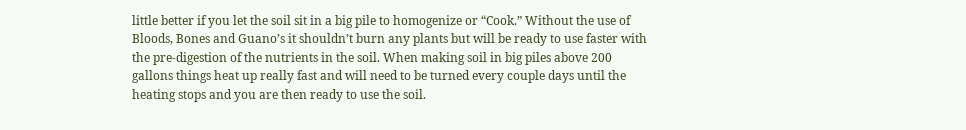little better if you let the soil sit in a big pile to homogenize or “Cook.” Without the use of Bloods, Bones and Guano’s it shouldn’t burn any plants but will be ready to use faster with the pre-digestion of the nutrients in the soil. When making soil in big piles above 200 gallons things heat up really fast and will need to be turned every couple days until the heating stops and you are then ready to use the soil.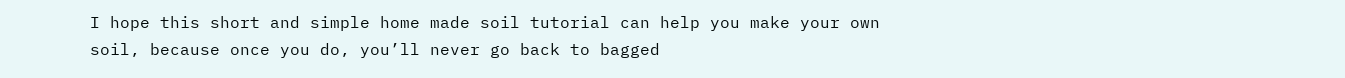I hope this short and simple home made soil tutorial can help you make your own soil, because once you do, you’ll never go back to bagged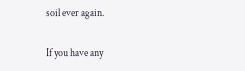soil ever again.

If you have any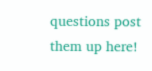questions post them up here!